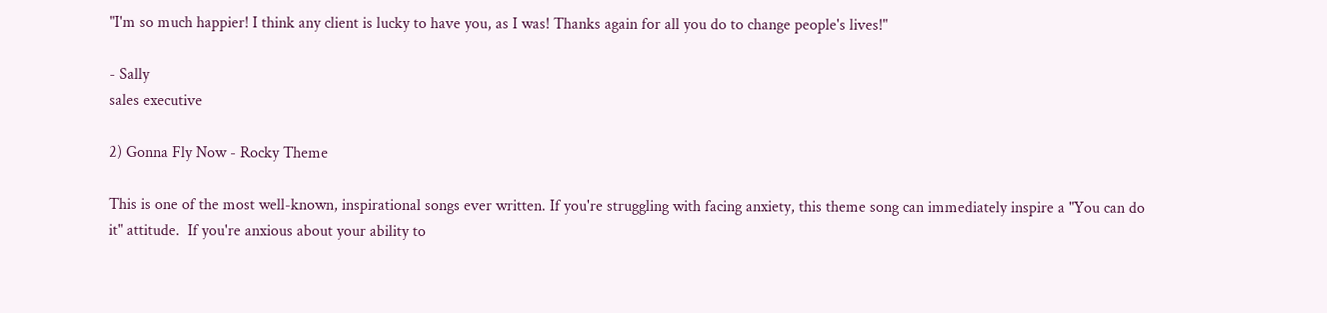"I'm so much happier! I think any client is lucky to have you, as I was! Thanks again for all you do to change people's lives!"

- Sally
sales executive

2) Gonna Fly Now - Rocky Theme

This is one of the most well-known, inspirational songs ever written. If you're struggling with facing anxiety, this theme song can immediately inspire a "You can do it" attitude.  If you're anxious about your ability to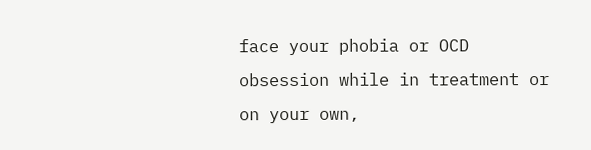face your phobia or OCD obsession while in treatment or on your own,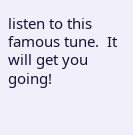listen to this famous tune.  It will get you going!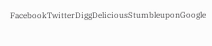FacebookTwitterDiggDeliciousStumbleuponGoogle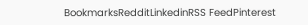BookmarksRedditLinkedinRSS FeedPinterest